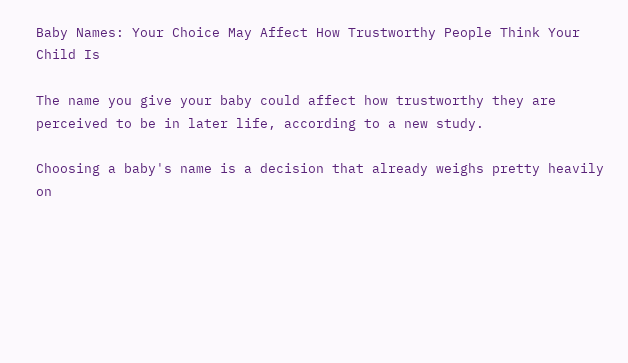Baby Names: Your Choice May Affect How Trustworthy People Think Your Child Is

The name you give your baby could affect how trustworthy they are perceived to be in later life, according to a new study.

Choosing a baby's name is a decision that already weighs pretty heavily on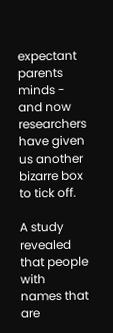expectant parents minds - and now researchers have given us another bizarre box to tick off.

A study revealed that people with names that are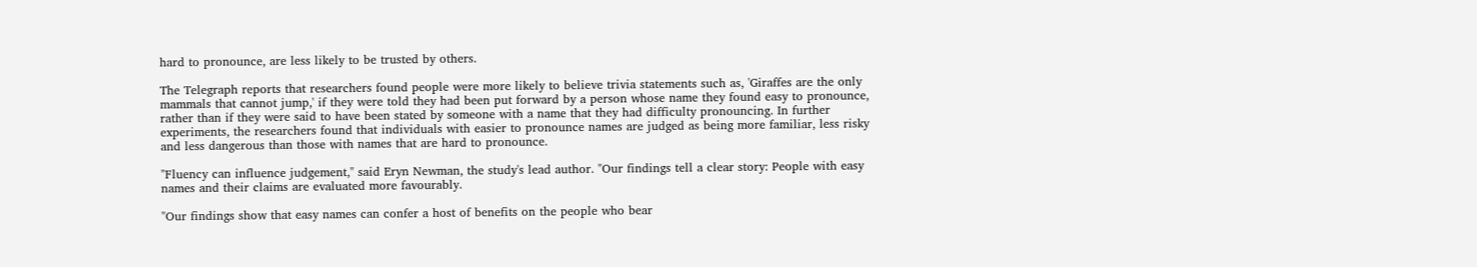hard to pronounce, are less likely to be trusted by others.

The Telegraph reports that researchers found people were more likely to believe trivia statements such as, 'Giraffes are the only mammals that cannot jump,' if they were told they had been put forward by a person whose name they found easy to pronounce, rather than if they were said to have been stated by someone with a name that they had difficulty pronouncing. In further experiments, the researchers found that individuals with easier to pronounce names are judged as being more familiar, less risky and less dangerous than those with names that are hard to pronounce.

"Fluency can influence judgement," said Eryn Newman, the study's lead author. "Our findings tell a clear story: People with easy names and their claims are evaluated more favourably.

"Our findings show that easy names can confer a host of benefits on the people who bear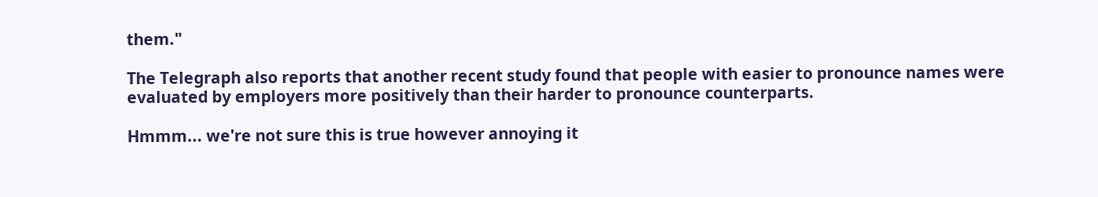them."

The Telegraph also reports that another recent study found that people with easier to pronounce names were evaluated by employers more positively than their harder to pronounce counterparts.

Hmmm... we're not sure this is true however annoying it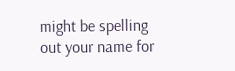might be spelling out your name for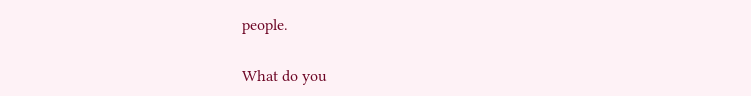people.

What do you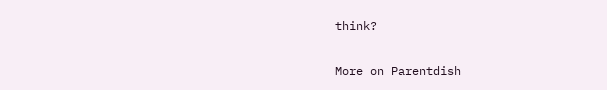think?

More on Parentdish